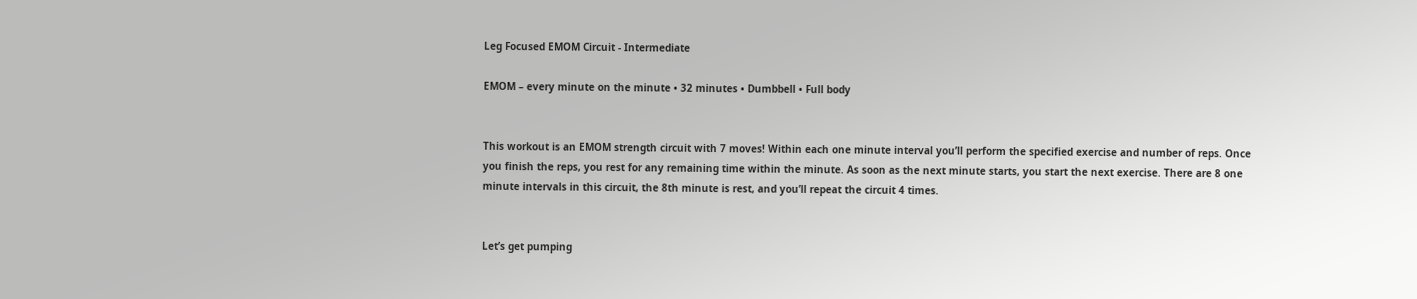Leg Focused EMOM Circuit - Intermediate

EMOM – every minute on the minute • 32 minutes • Dumbbell • Full body


This workout is an EMOM strength circuit with 7 moves! Within each one minute interval you’ll perform the specified exercise and number of reps. Once you finish the reps, you rest for any remaining time within the minute. As soon as the next minute starts, you start the next exercise. There are 8 one minute intervals in this circuit, the 8th minute is rest, and you’ll repeat the circuit 4 times.


Let’s get pumping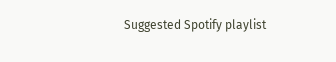Suggested Spotify playlist